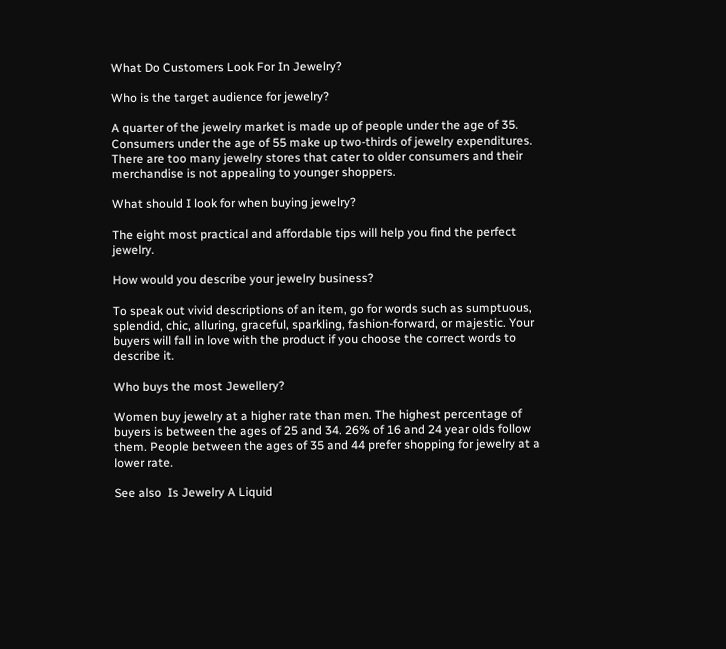What Do Customers Look For In Jewelry?

Who is the target audience for jewelry?

A quarter of the jewelry market is made up of people under the age of 35. Consumers under the age of 55 make up two-thirds of jewelry expenditures. There are too many jewelry stores that cater to older consumers and their merchandise is not appealing to younger shoppers.

What should I look for when buying jewelry?

The eight most practical and affordable tips will help you find the perfect jewelry.

How would you describe your jewelry business?

To speak out vivid descriptions of an item, go for words such as sumptuous, splendid, chic, alluring, graceful, sparkling, fashion-forward, or majestic. Your buyers will fall in love with the product if you choose the correct words to describe it.

Who buys the most Jewellery?

Women buy jewelry at a higher rate than men. The highest percentage of buyers is between the ages of 25 and 34. 26% of 16 and 24 year olds follow them. People between the ages of 35 and 44 prefer shopping for jewelry at a lower rate.

See also  Is Jewelry A Liquid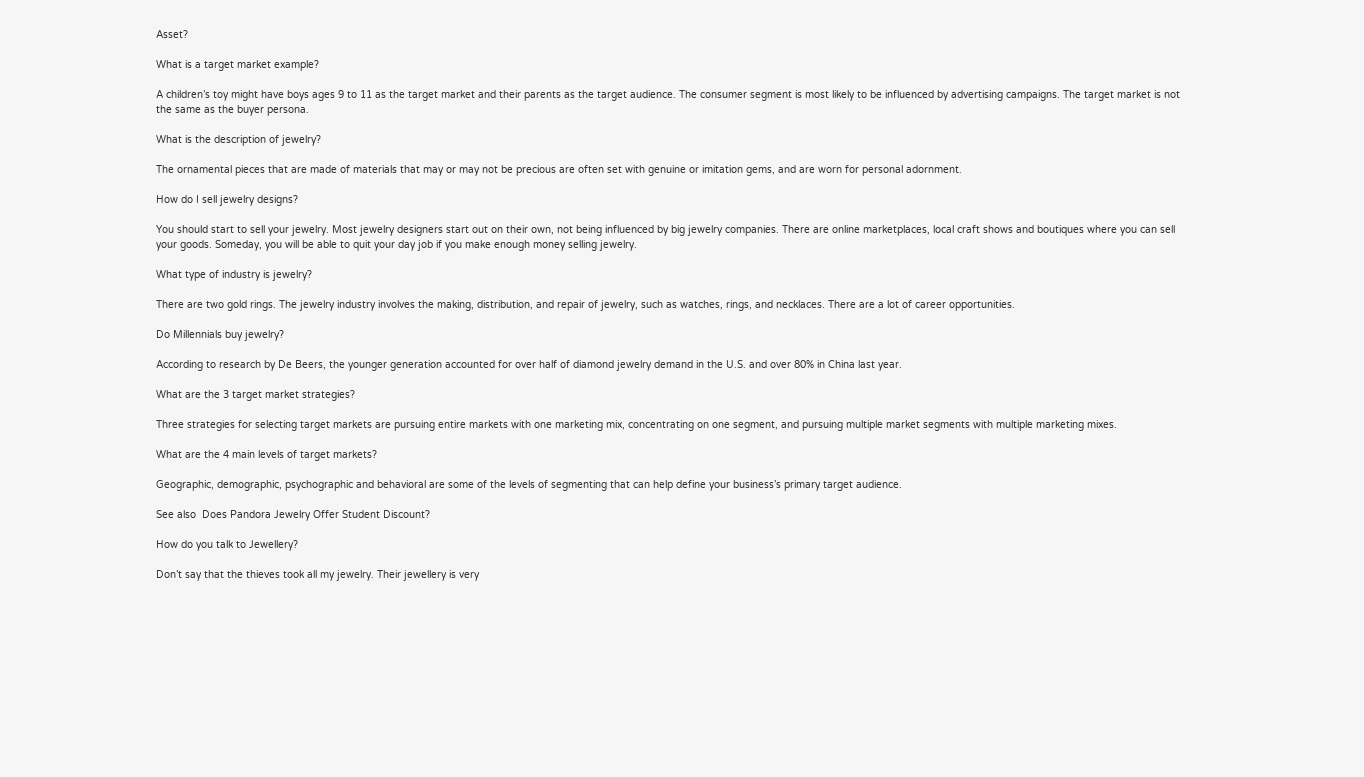Asset?

What is a target market example?

A children’s toy might have boys ages 9 to 11 as the target market and their parents as the target audience. The consumer segment is most likely to be influenced by advertising campaigns. The target market is not the same as the buyer persona.

What is the description of jewelry?

The ornamental pieces that are made of materials that may or may not be precious are often set with genuine or imitation gems, and are worn for personal adornment.

How do I sell jewelry designs?

You should start to sell your jewelry. Most jewelry designers start out on their own, not being influenced by big jewelry companies. There are online marketplaces, local craft shows and boutiques where you can sell your goods. Someday, you will be able to quit your day job if you make enough money selling jewelry.

What type of industry is jewelry?

There are two gold rings. The jewelry industry involves the making, distribution, and repair of jewelry, such as watches, rings, and necklaces. There are a lot of career opportunities.

Do Millennials buy jewelry?

According to research by De Beers, the younger generation accounted for over half of diamond jewelry demand in the U.S. and over 80% in China last year.

What are the 3 target market strategies?

Three strategies for selecting target markets are pursuing entire markets with one marketing mix, concentrating on one segment, and pursuing multiple market segments with multiple marketing mixes.

What are the 4 main levels of target markets?

Geographic, demographic, psychographic and behavioral are some of the levels of segmenting that can help define your business’s primary target audience.

See also  Does Pandora Jewelry Offer Student Discount?

How do you talk to Jewellery?

Don’t say that the thieves took all my jewelry. Their jewellery is very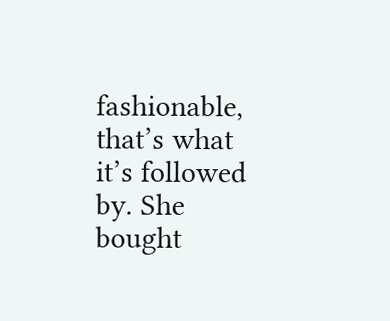fashionable, that’s what it’s followed by. She bought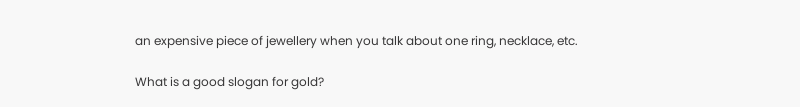an expensive piece of jewellery when you talk about one ring, necklace, etc.

What is a good slogan for gold?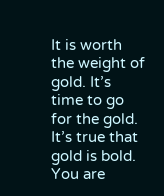It is worth the weight of gold. It’s time to go for the gold. It’s true that gold is bold. You are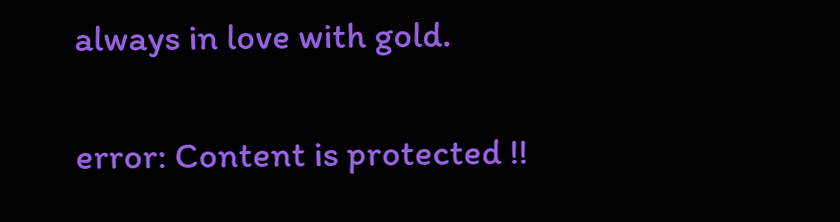always in love with gold.

error: Content is protected !!